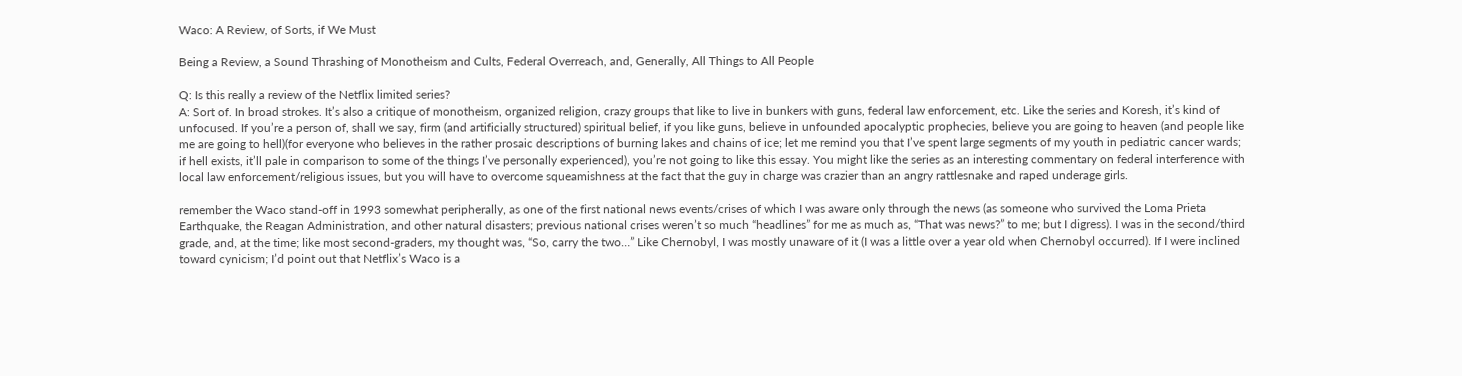Waco: A Review, of Sorts, if We Must

Being a Review, a Sound Thrashing of Monotheism and Cults, Federal Overreach, and, Generally, All Things to All People

Q: Is this really a review of the Netflix limited series?
A: Sort of. In broad strokes. It’s also a critique of monotheism, organized religion, crazy groups that like to live in bunkers with guns, federal law enforcement, etc. Like the series and Koresh, it’s kind of unfocused. If you’re a person of, shall we say, firm (and artificially structured) spiritual belief, if you like guns, believe in unfounded apocalyptic prophecies, believe you are going to heaven (and people like me are going to hell)(for everyone who believes in the rather prosaic descriptions of burning lakes and chains of ice; let me remind you that I’ve spent large segments of my youth in pediatric cancer wards; if hell exists, it’ll pale in comparison to some of the things I’ve personally experienced), you’re not going to like this essay. You might like the series as an interesting commentary on federal interference with local law enforcement/religious issues, but you will have to overcome squeamishness at the fact that the guy in charge was crazier than an angry rattlesnake and raped underage girls.

remember the Waco stand-off in 1993 somewhat peripherally, as one of the first national news events/crises of which I was aware only through the news (as someone who survived the Loma Prieta Earthquake, the Reagan Administration, and other natural disasters; previous national crises weren’t so much “headlines” for me as much as, “That was news?” to me; but I digress). I was in the second/third grade, and, at the time; like most second-graders, my thought was, “So, carry the two…” Like Chernobyl, I was mostly unaware of it (I was a little over a year old when Chernobyl occurred). If I were inclined toward cynicism; I’d point out that Netflix’s Waco is a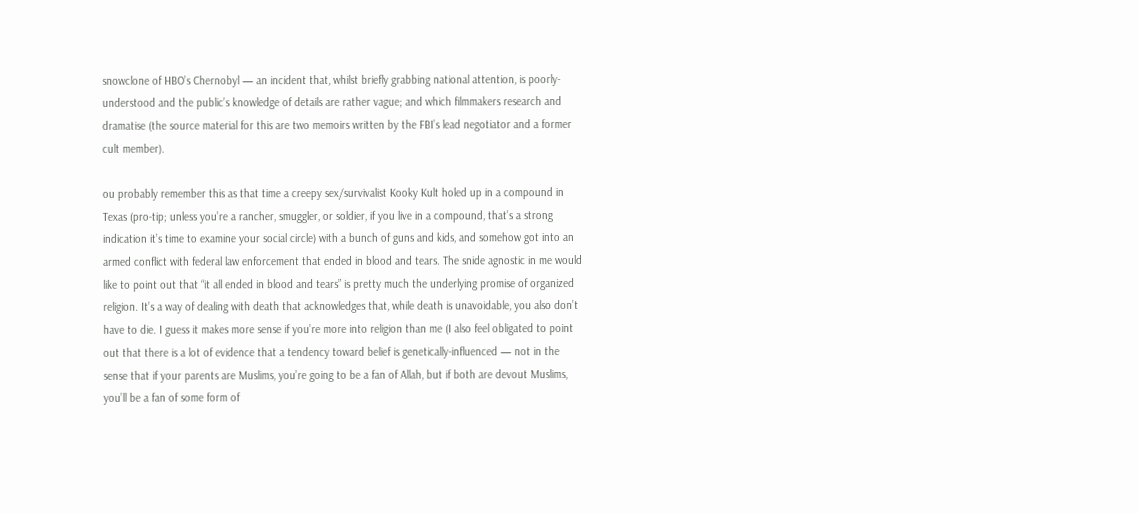snowclone of HBO’s Chernobyl — an incident that, whilst briefly grabbing national attention, is poorly-understood and the public’s knowledge of details are rather vague; and which filmmakers research and dramatise (the source material for this are two memoirs written by the FBI’s lead negotiator and a former cult member).

ou probably remember this as that time a creepy sex/survivalist Kooky Kult holed up in a compound in Texas (pro-tip; unless you’re a rancher, smuggler, or soldier, if you live in a compound, that’s a strong indication it’s time to examine your social circle) with a bunch of guns and kids, and somehow got into an armed conflict with federal law enforcement that ended in blood and tears. The snide agnostic in me would like to point out that “it all ended in blood and tears” is pretty much the underlying promise of organized religion. It’s a way of dealing with death that acknowledges that, while death is unavoidable, you also don’t have to die. I guess it makes more sense if you’re more into religion than me (I also feel obligated to point out that there is a lot of evidence that a tendency toward belief is genetically-influenced — not in the sense that if your parents are Muslims, you’re going to be a fan of Allah, but if both are devout Muslims, you’ll be a fan of some form of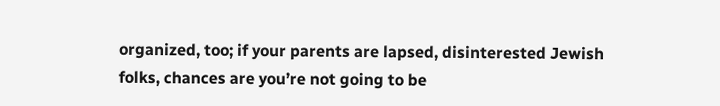organized, too; if your parents are lapsed, disinterested Jewish folks, chances are you’re not going to be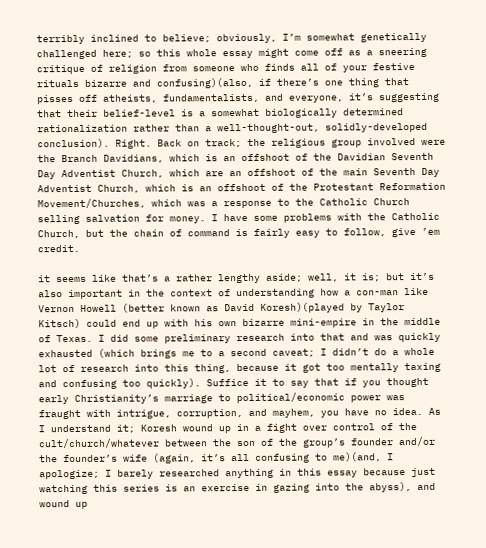terribly inclined to believe; obviously, I’m somewhat genetically challenged here; so this whole essay might come off as a sneering critique of religion from someone who finds all of your festive rituals bizarre and confusing)(also, if there’s one thing that pisses off atheists, fundamentalists, and everyone, it’s suggesting that their belief-level is a somewhat biologically determined rationalization rather than a well-thought-out, solidly-developed conclusion). Right. Back on track; the religious group involved were the Branch Davidians, which is an offshoot of the Davidian Seventh Day Adventist Church, which are an offshoot of the main Seventh Day Adventist Church, which is an offshoot of the Protestant Reformation Movement/Churches, which was a response to the Catholic Church selling salvation for money. I have some problems with the Catholic Church, but the chain of command is fairly easy to follow, give ’em credit.

it seems like that’s a rather lengthy aside; well, it is; but it’s also important in the context of understanding how a con-man like Vernon Howell (better known as David Koresh)(played by Taylor Kitsch) could end up with his own bizarre mini-empire in the middle of Texas. I did some preliminary research into that and was quickly exhausted (which brings me to a second caveat; I didn’t do a whole lot of research into this thing, because it got too mentally taxing and confusing too quickly). Suffice it to say that if you thought early Christianity’s marriage to political/economic power was fraught with intrigue, corruption, and mayhem, you have no idea. As I understand it; Koresh wound up in a fight over control of the cult/church/whatever between the son of the group’s founder and/or the founder’s wife (again, it’s all confusing to me)(and, I apologize; I barely researched anything in this essay because just watching this series is an exercise in gazing into the abyss), and wound up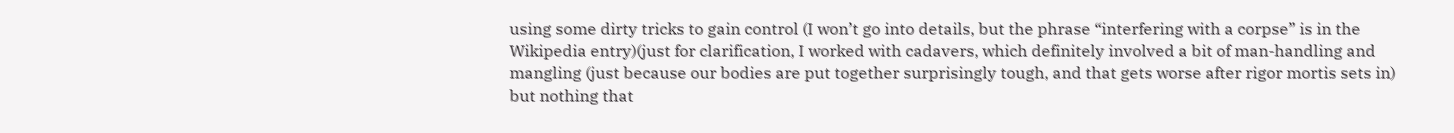using some dirty tricks to gain control (I won’t go into details, but the phrase “interfering with a corpse” is in the Wikipedia entry)(just for clarification, I worked with cadavers, which definitely involved a bit of man-handling and mangling (just because our bodies are put together surprisingly tough, and that gets worse after rigor mortis sets in) but nothing that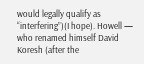would legally qualify as “interfering”)(I hope). Howell — who renamed himself David Koresh (after the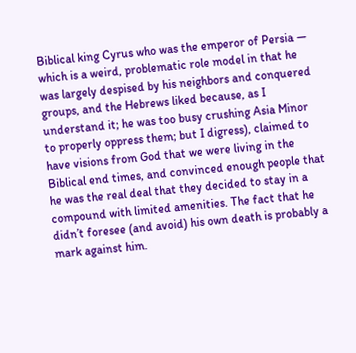Biblical king Cyrus who was the emperor of Persia — which is a weird, problematic role model in that he was largely despised by his neighbors and conquered groups, and the Hebrews liked because, as I understand it; he was too busy crushing Asia Minor to properly oppress them; but I digress), claimed to have visions from God that we were living in the Biblical end times, and convinced enough people that he was the real deal that they decided to stay in a compound with limited amenities. The fact that he didn’t foresee (and avoid) his own death is probably a mark against him.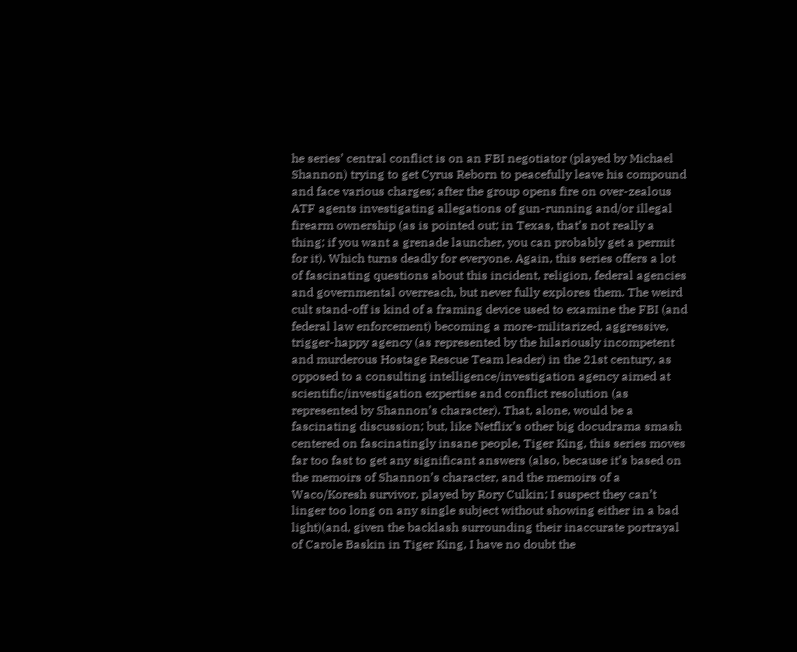he series’ central conflict is on an FBI negotiator (played by Michael Shannon) trying to get Cyrus Reborn to peacefully leave his compound and face various charges; after the group opens fire on over-zealous ATF agents investigating allegations of gun-running and/or illegal firearm ownership (as is pointed out; in Texas, that’s not really a thing; if you want a grenade launcher, you can probably get a permit for it). Which turns deadly for everyone. Again, this series offers a lot of fascinating questions about this incident, religion, federal agencies and governmental overreach, but never fully explores them. The weird cult stand-off is kind of a framing device used to examine the FBI (and federal law enforcement) becoming a more-militarized, aggressive, trigger-happy agency (as represented by the hilariously incompetent and murderous Hostage Rescue Team leader) in the 21st century, as opposed to a consulting intelligence/investigation agency aimed at scientific/investigation expertise and conflict resolution (as represented by Shannon’s character). That, alone, would be a fascinating discussion; but, like Netflix’s other big docudrama smash centered on fascinatingly insane people, Tiger King, this series moves far too fast to get any significant answers (also, because it’s based on the memoirs of Shannon’s character, and the memoirs of a Waco/Koresh survivor, played by Rory Culkin; I suspect they can’t linger too long on any single subject without showing either in a bad light)(and, given the backlash surrounding their inaccurate portrayal of Carole Baskin in Tiger King, I have no doubt the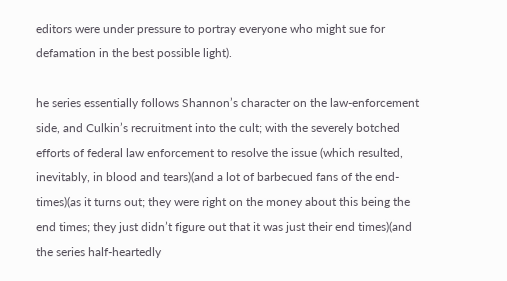editors were under pressure to portray everyone who might sue for defamation in the best possible light).

he series essentially follows Shannon’s character on the law-enforcement side, and Culkin’s recruitment into the cult; with the severely botched efforts of federal law enforcement to resolve the issue (which resulted, inevitably, in blood and tears)(and a lot of barbecued fans of the end-times)(as it turns out; they were right on the money about this being the end times; they just didn’t figure out that it was just their end times)(and the series half-heartedly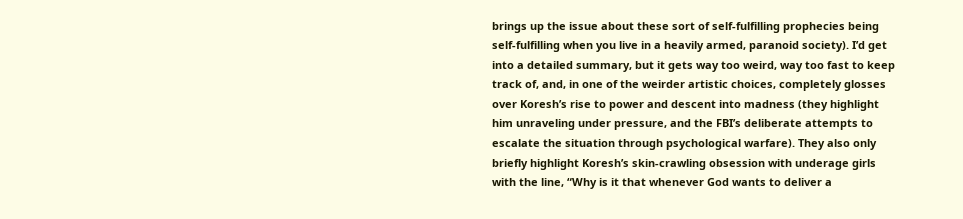brings up the issue about these sort of self-fulfilling prophecies being self-fulfilling when you live in a heavily armed, paranoid society). I’d get into a detailed summary, but it gets way too weird, way too fast to keep track of, and, in one of the weirder artistic choices, completely glosses over Koresh’s rise to power and descent into madness (they highlight him unraveling under pressure, and the FBI’s deliberate attempts to escalate the situation through psychological warfare). They also only briefly highlight Koresh’s skin-crawling obsession with underage girls with the line, “Why is it that whenever God wants to deliver a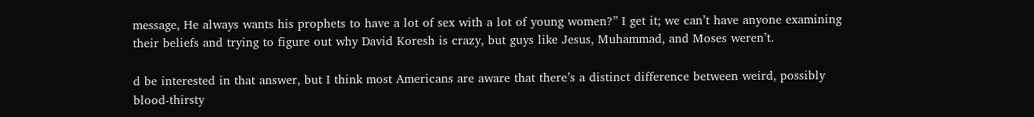message, He always wants his prophets to have a lot of sex with a lot of young women?” I get it; we can’t have anyone examining their beliefs and trying to figure out why David Koresh is crazy, but guys like Jesus, Muhammad, and Moses weren’t.

d be interested in that answer, but I think most Americans are aware that there’s a distinct difference between weird, possibly blood-thirsty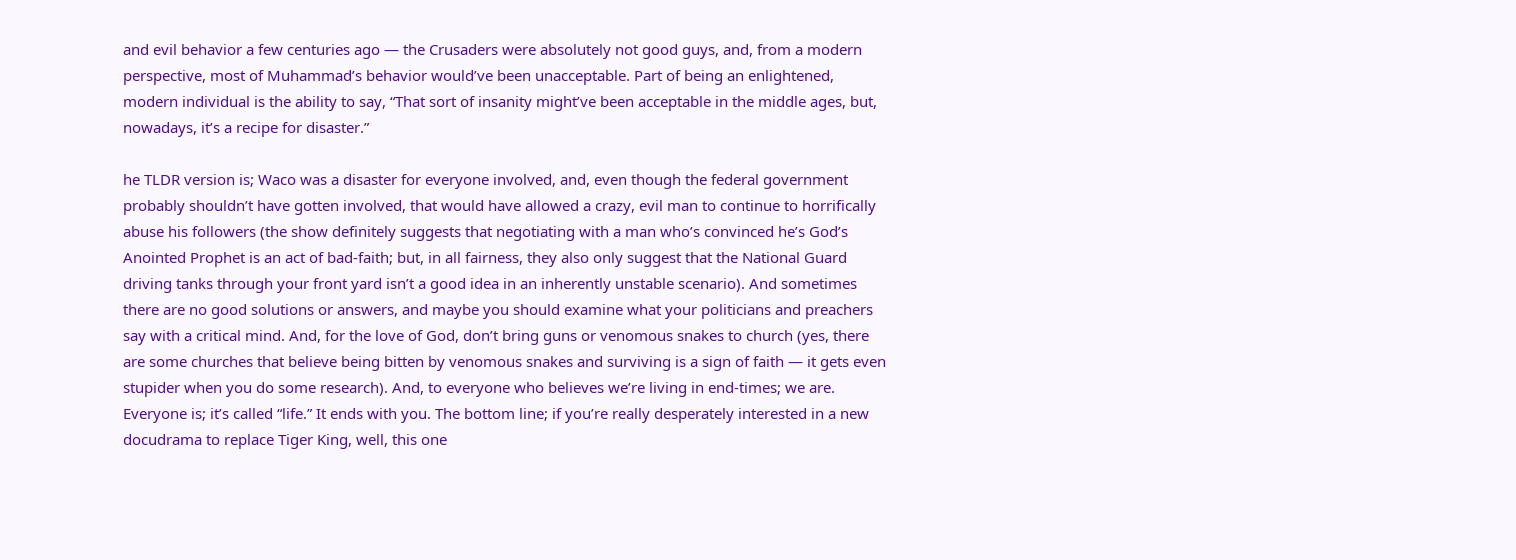and evil behavior a few centuries ago — the Crusaders were absolutely not good guys, and, from a modern perspective, most of Muhammad’s behavior would’ve been unacceptable. Part of being an enlightened, modern individual is the ability to say, “That sort of insanity might’ve been acceptable in the middle ages, but, nowadays, it’s a recipe for disaster.”

he TLDR version is; Waco was a disaster for everyone involved, and, even though the federal government probably shouldn’t have gotten involved, that would have allowed a crazy, evil man to continue to horrifically abuse his followers (the show definitely suggests that negotiating with a man who’s convinced he’s God’s Anointed Prophet is an act of bad-faith; but, in all fairness, they also only suggest that the National Guard driving tanks through your front yard isn’t a good idea in an inherently unstable scenario). And sometimes there are no good solutions or answers, and maybe you should examine what your politicians and preachers say with a critical mind. And, for the love of God, don’t bring guns or venomous snakes to church (yes, there are some churches that believe being bitten by venomous snakes and surviving is a sign of faith — it gets even stupider when you do some research). And, to everyone who believes we’re living in end-times; we are. Everyone is; it’s called “life.” It ends with you. The bottom line; if you’re really desperately interested in a new docudrama to replace Tiger King, well, this one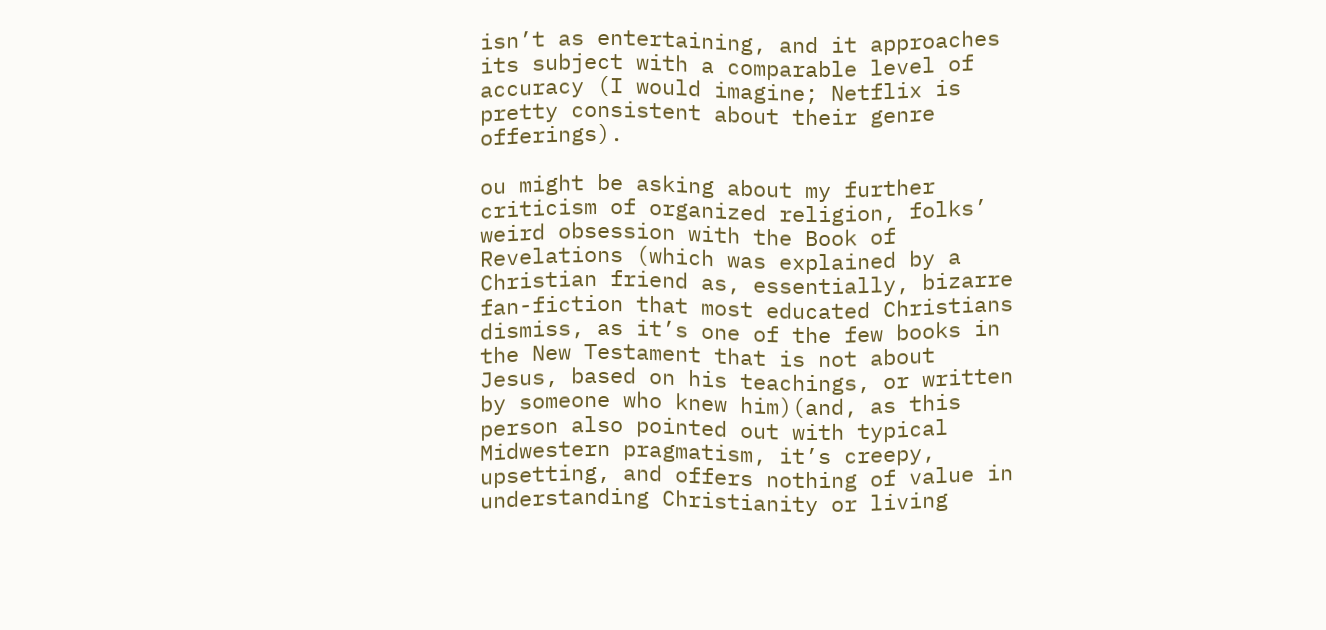isn’t as entertaining, and it approaches its subject with a comparable level of accuracy (I would imagine; Netflix is pretty consistent about their genre offerings).

ou might be asking about my further criticism of organized religion, folks’ weird obsession with the Book of Revelations (which was explained by a Christian friend as, essentially, bizarre fan-fiction that most educated Christians dismiss, as it’s one of the few books in the New Testament that is not about Jesus, based on his teachings, or written by someone who knew him)(and, as this person also pointed out with typical Midwestern pragmatism, it’s creepy, upsetting, and offers nothing of value in understanding Christianity or living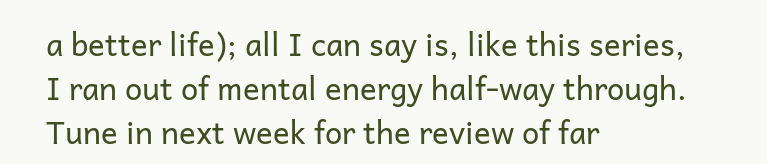a better life); all I can say is, like this series, I ran out of mental energy half-way through. Tune in next week for the review of far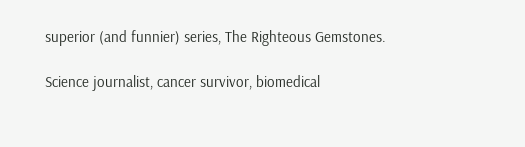superior (and funnier) series, The Righteous Gemstones.

Science journalist, cancer survivor, biomedical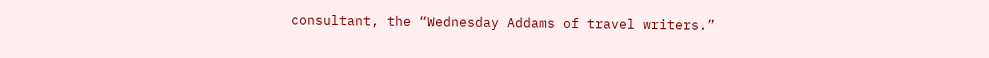consultant, the “Wednesday Addams of travel writers.”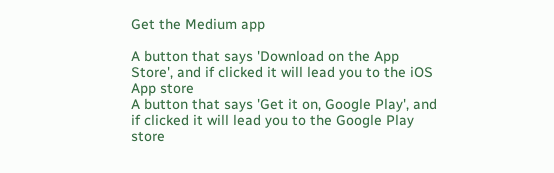Get the Medium app

A button that says 'Download on the App Store', and if clicked it will lead you to the iOS App store
A button that says 'Get it on, Google Play', and if clicked it will lead you to the Google Play store